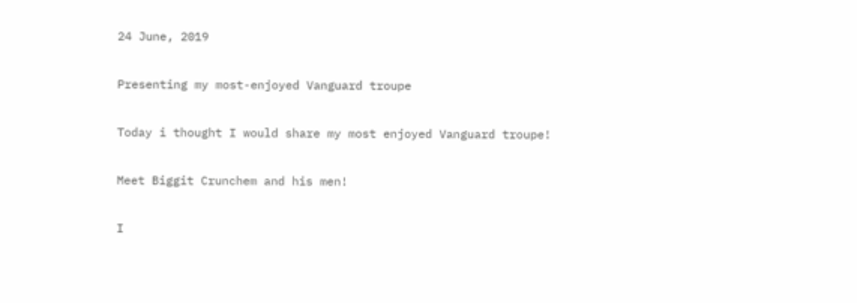24 June, 2019

Presenting my most-enjoyed Vanguard troupe

Today i thought I would share my most enjoyed Vanguard troupe!

Meet Biggit Crunchem and his men!

I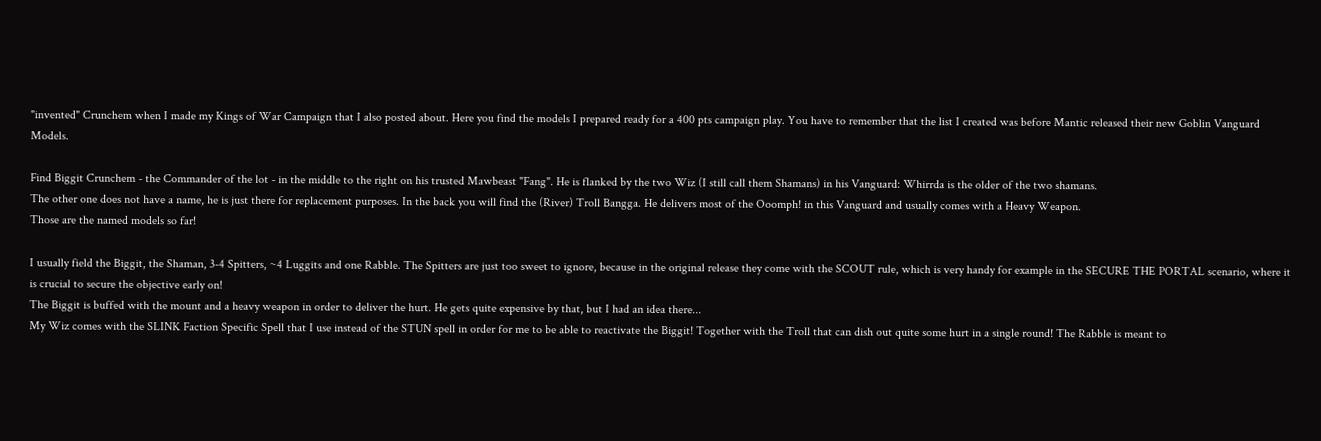"invented" Crunchem when I made my Kings of War Campaign that I also posted about. Here you find the models I prepared ready for a 400 pts campaign play. You have to remember that the list I created was before Mantic released their new Goblin Vanguard Models.

Find Biggit Crunchem - the Commander of the lot - in the middle to the right on his trusted Mawbeast "Fang". He is flanked by the two Wiz (I still call them Shamans) in his Vanguard: Whirrda is the older of the two shamans.
The other one does not have a name, he is just there for replacement purposes. In the back you will find the (River) Troll Bangga. He delivers most of the Ooomph! in this Vanguard and usually comes with a Heavy Weapon.
Those are the named models so far!

I usually field the Biggit, the Shaman, 3-4 Spitters, ~4 Luggits and one Rabble. The Spitters are just too sweet to ignore, because in the original release they come with the SCOUT rule, which is very handy for example in the SECURE THE PORTAL scenario, where it is crucial to secure the objective early on!
The Biggit is buffed with the mount and a heavy weapon in order to deliver the hurt. He gets quite expensive by that, but I had an idea there...
My Wiz comes with the SLINK Faction Specific Spell that I use instead of the STUN spell in order for me to be able to reactivate the Biggit! Together with the Troll that can dish out quite some hurt in a single round! The Rabble is meant to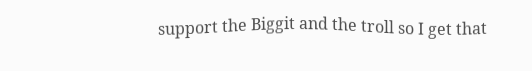support the Biggit and the troll so I get that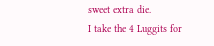sweet extra die.
I take the 4 Luggits for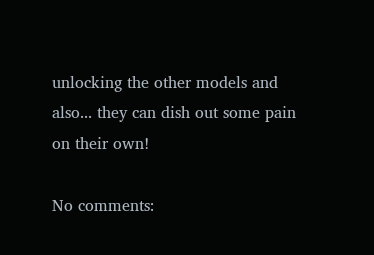unlocking the other models and also... they can dish out some pain on their own!

No comments: